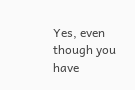Yes, even though you have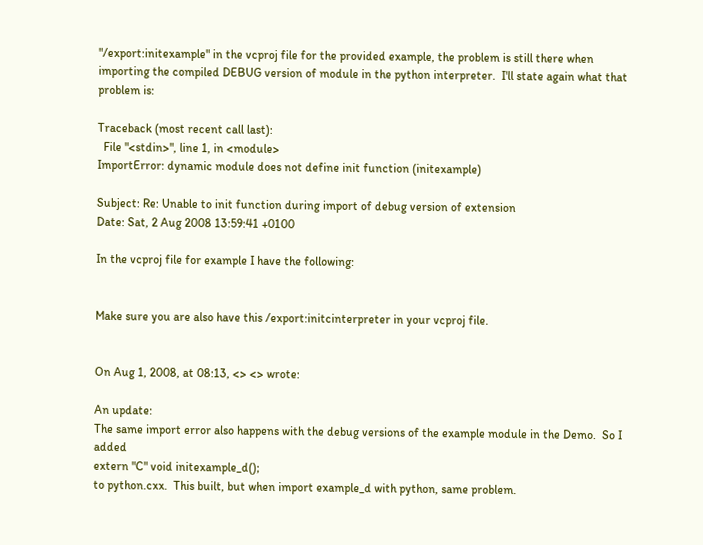"/export:initexample" in the vcproj file for the provided example, the problem is still there when importing the compiled DEBUG version of module in the python interpreter.  I'll state again what that problem is:

Traceback (most recent call last):
  File "<stdin>", line 1, in <module>
ImportError: dynamic module does not define init function (initexample)

Subject: Re: Unable to init function during import of debug version of extension
Date: Sat, 2 Aug 2008 13:59:41 +0100

In the vcproj file for example I have the following:


Make sure you are also have this /export:initcinterpreter in your vcproj file.


On Aug 1, 2008, at 08:13, <> <> wrote:

An update:
The same import error also happens with the debug versions of the example module in the Demo.  So I added
extern "C" void initexample_d();
to python.cxx.  This built, but when import example_d with python, same problem.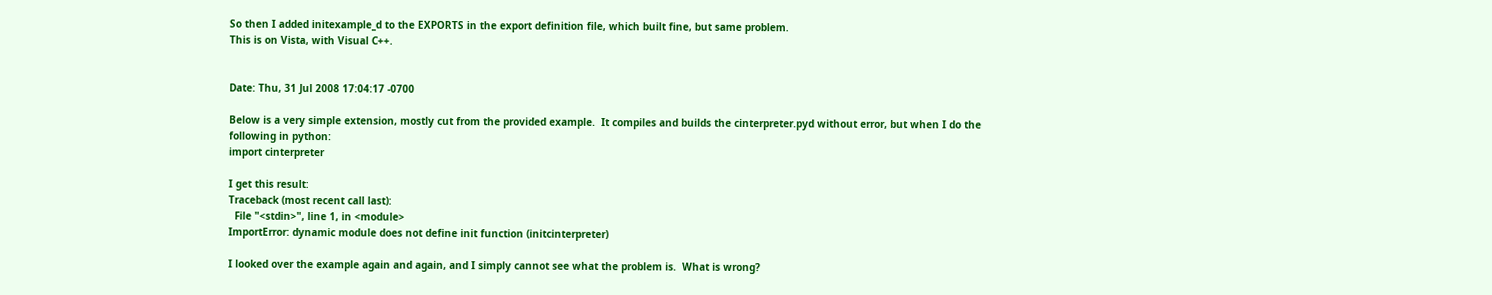So then I added initexample_d to the EXPORTS in the export definition file, which built fine, but same problem.
This is on Vista, with Visual C++.


Date: Thu, 31 Jul 2008 17:04:17 -0700

Below is a very simple extension, mostly cut from the provided example.  It compiles and builds the cinterpreter.pyd without error, but when I do the following in python:
import cinterpreter

I get this result:
Traceback (most recent call last):
  File "<stdin>", line 1, in <module>
ImportError: dynamic module does not define init function (initcinterpreter)

I looked over the example again and again, and I simply cannot see what the problem is.  What is wrong?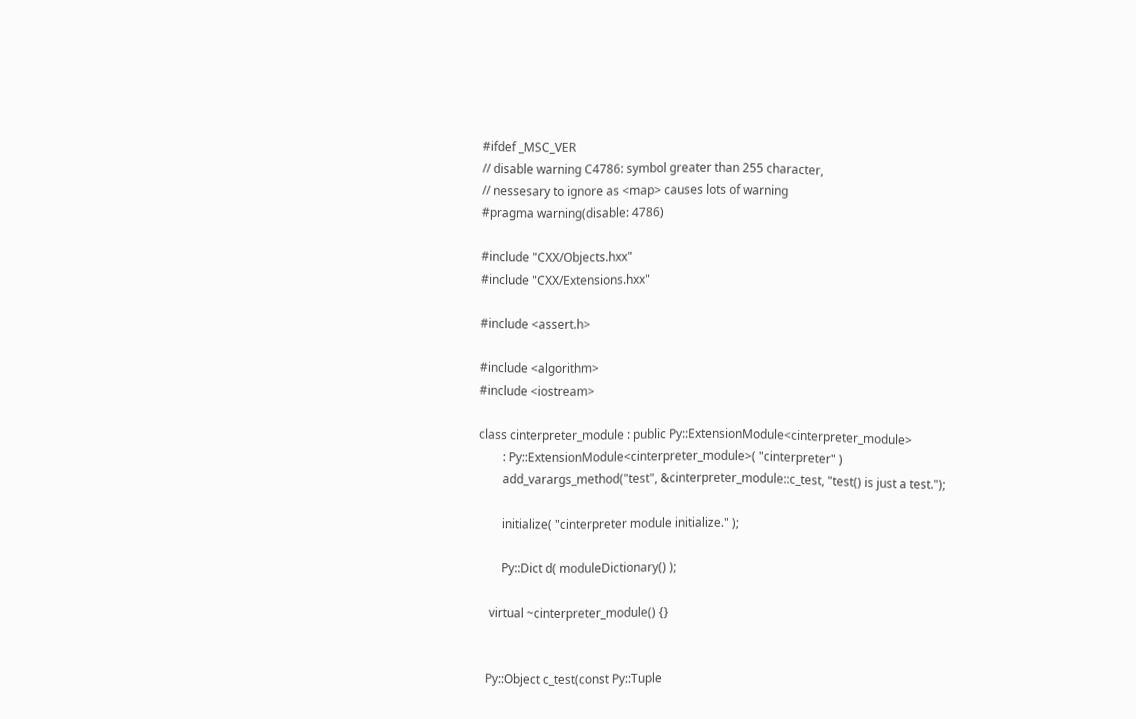#ifdef _MSC_VER
// disable warning C4786: symbol greater than 255 character,
// nessesary to ignore as <map> causes lots of warning
#pragma warning(disable: 4786)

#include "CXX/Objects.hxx"
#include "CXX/Extensions.hxx"

#include <assert.h>

#include <algorithm>
#include <iostream>

class cinterpreter_module : public Py::ExtensionModule<cinterpreter_module>
        : Py::ExtensionModule<cinterpreter_module>( "cinterpreter" )
        add_varargs_method("test", &cinterpreter_module::c_test, "test() is just a test.");

        initialize( "cinterpreter module initialize." );

        Py::Dict d( moduleDictionary() );

    virtual ~cinterpreter_module() {}


   Py::Object c_test(const Py::Tuple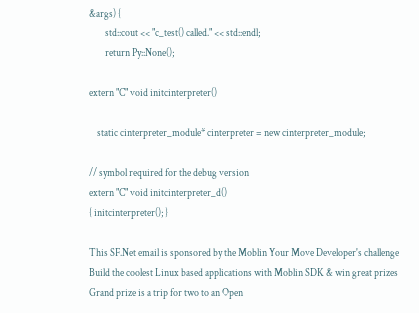&args) {
        std::cout << "c_test() called." << std::endl;
        return Py::None();

extern "C" void initcinterpreter()

    static cinterpreter_module* cinterpreter = new cinterpreter_module;

// symbol required for the debug version
extern "C" void initcinterpreter_d()
{ initcinterpreter(); }

This SF.Net email is sponsored by the Moblin Your Move Developer's challenge
Build the coolest Linux based applications with Moblin SDK & win great prizes
Grand prize is a trip for two to an Open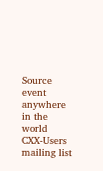Source event anywhere in the world
CXX-Users mailing list